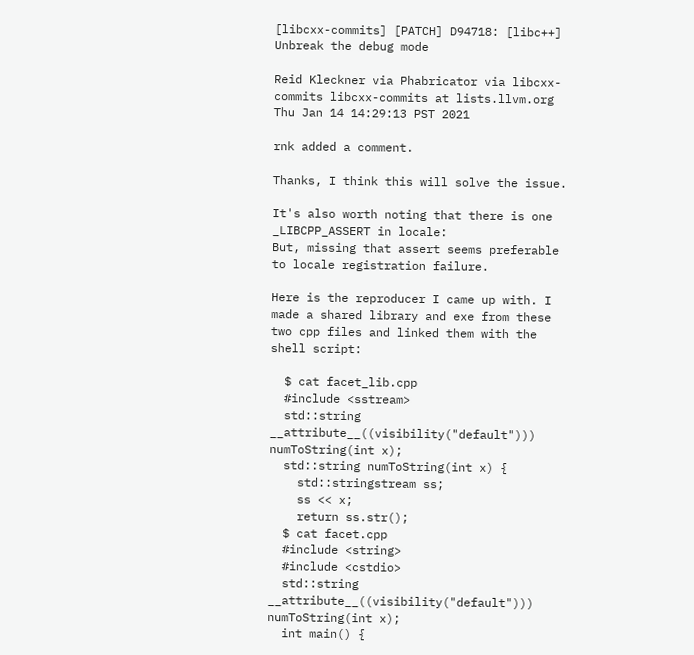[libcxx-commits] [PATCH] D94718: [libc++] Unbreak the debug mode

Reid Kleckner via Phabricator via libcxx-commits libcxx-commits at lists.llvm.org
Thu Jan 14 14:29:13 PST 2021

rnk added a comment.

Thanks, I think this will solve the issue.

It's also worth noting that there is one _LIBCPP_ASSERT in locale:
But, missing that assert seems preferable to locale registration failure.

Here is the reproducer I came up with. I made a shared library and exe from these two cpp files and linked them with the shell script:

  $ cat facet_lib.cpp
  #include <sstream>
  std::string __attribute__((visibility("default"))) numToString(int x);
  std::string numToString(int x) {
    std::stringstream ss;
    ss << x;
    return ss.str();
  $ cat facet.cpp
  #include <string>
  #include <cstdio>
  std::string __attribute__((visibility("default"))) numToString(int x);
  int main() {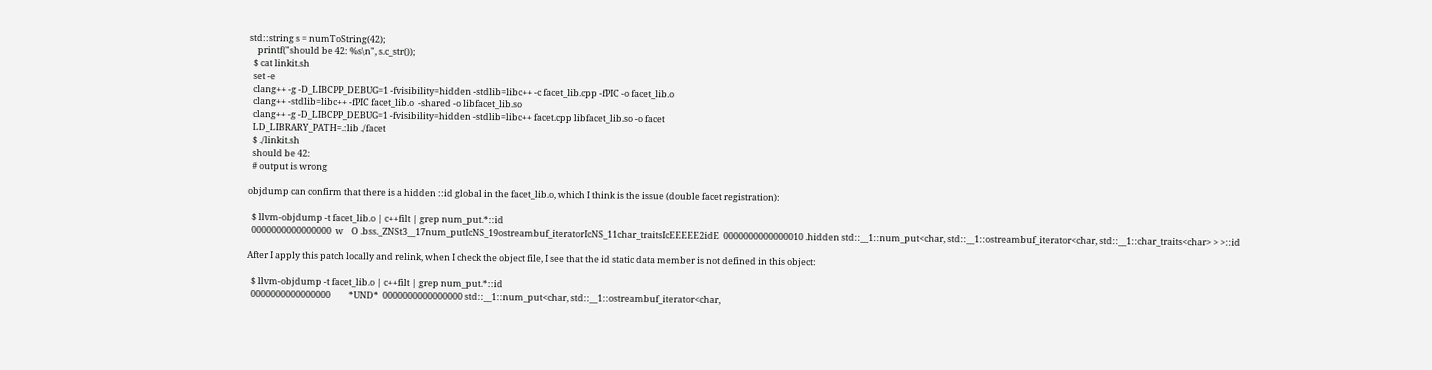std::string s = numToString(42);
    printf("should be 42: %s\n", s.c_str());
  $ cat linkit.sh
  set -e
  clang++ -g -D_LIBCPP_DEBUG=1 -fvisibility=hidden -stdlib=libc++ -c facet_lib.cpp -fPIC -o facet_lib.o
  clang++ -stdlib=libc++ -fPIC facet_lib.o  -shared -o libfacet_lib.so
  clang++ -g -D_LIBCPP_DEBUG=1 -fvisibility=hidden -stdlib=libc++ facet.cpp libfacet_lib.so -o facet
  LD_LIBRARY_PATH=.:lib ./facet
  $ ./linkit.sh
  should be 42:
  # output is wrong

objdump can confirm that there is a hidden ::id global in the facet_lib.o, which I think is the issue (double facet registration):

  $ llvm-objdump -t facet_lib.o | c++filt | grep num_put.*::id
  0000000000000000  w    O .bss._ZNSt3__17num_putIcNS_19ostreambuf_iteratorIcNS_11char_traitsIcEEEEE2idE  0000000000000010 .hidden std::__1::num_put<char, std::__1::ostreambuf_iterator<char, std::__1::char_traits<char> > >::id

After I apply this patch locally and relink, when I check the object file, I see that the id static data member is not defined in this object:

  $ llvm-objdump -t facet_lib.o | c++filt | grep num_put.*::id
  0000000000000000         *UND*  0000000000000000 std::__1::num_put<char, std::__1::ostreambuf_iterator<char,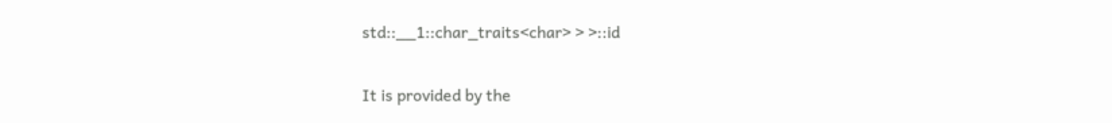std::__1::char_traits<char> > >::id

It is provided by the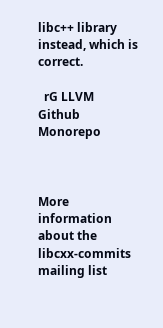libc++ library instead, which is correct.

  rG LLVM Github Monorepo



More information about the libcxx-commits mailing list